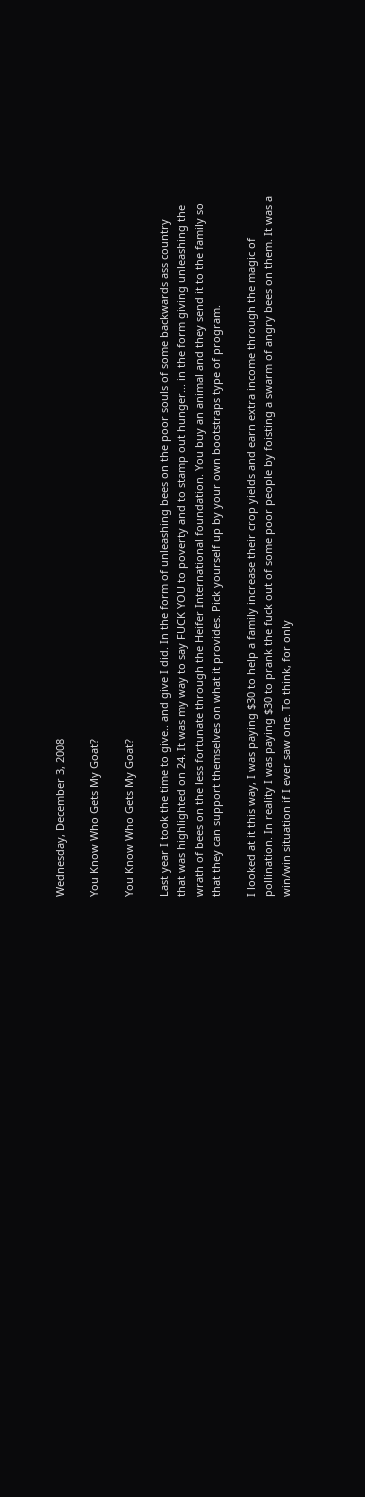Wednesday, December 3, 2008

You Know Who Gets My Goat?

You Know Who Gets My Goat?

Last year I took the time to give.. and give I did. In the form of unleashing bees on the poor souls of some backwards ass country that was highlighted on 24. It was my way to say FUCK YOU to poverty and to stamp out hunger... in the form giving unleashing the wrath of bees on the less fortunate through the Heifer International foundation. You buy an animal and they send it to the family so that they can support themselves on what it provides. Pick yourself up by your own bootstraps type of program.

I looked at it this way, I was paying $30 to help a family increase their crop yields and earn extra income through the magic of pollination. In reality I was paying $30 to prank the fuck out of some poor people by foisting a swarm of angry bees on them. It was a win/win situation if I ever saw one. To think, for only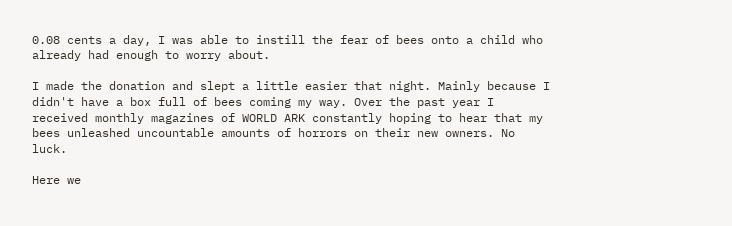0.08 cents a day, I was able to instill the fear of bees onto a child who already had enough to worry about.

I made the donation and slept a little easier that night. Mainly because I didn't have a box full of bees coming my way. Over the past year I received monthly magazines of WORLD ARK constantly hoping to hear that my bees unleashed uncountable amounts of horrors on their new owners. No luck.

Here we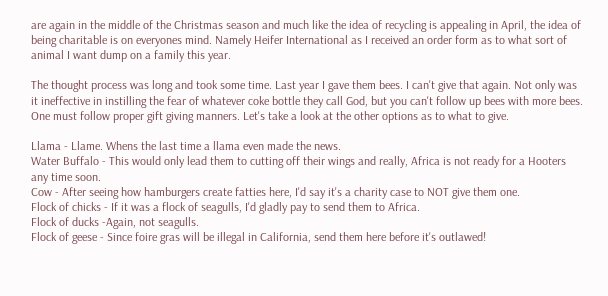are again in the middle of the Christmas season and much like the idea of recycling is appealing in April, the idea of being charitable is on everyones mind. Namely Heifer International as I received an order form as to what sort of animal I want dump on a family this year.

The thought process was long and took some time. Last year I gave them bees. I can't give that again. Not only was it ineffective in instilling the fear of whatever coke bottle they call God, but you can't follow up bees with more bees. One must follow proper gift giving manners. Let's take a look at the other options as to what to give.

Llama - Llame. Whens the last time a llama even made the news.
Water Buffalo - This would only lead them to cutting off their wings and really, Africa is not ready for a Hooters any time soon.
Cow - After seeing how hamburgers create fatties here, I'd say it's a charity case to NOT give them one.
Flock of chicks - If it was a flock of seagulls, I'd gladly pay to send them to Africa.
Flock of ducks -Again, not seagulls.
Flock of geese - Since foire gras will be illegal in California, send them here before it's outlawed!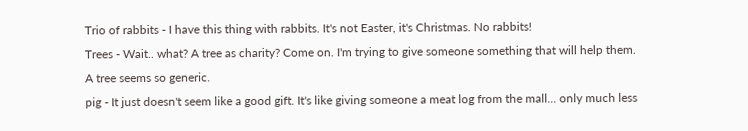Trio of rabbits - I have this thing with rabbits. It's not Easter, it's Christmas. No rabbits!
Trees - Wait.. what? A tree as charity? Come on. I'm trying to give someone something that will help them. A tree seems so generic.
pig - It just doesn't seem like a good gift. It's like giving someone a meat log from the mall... only much less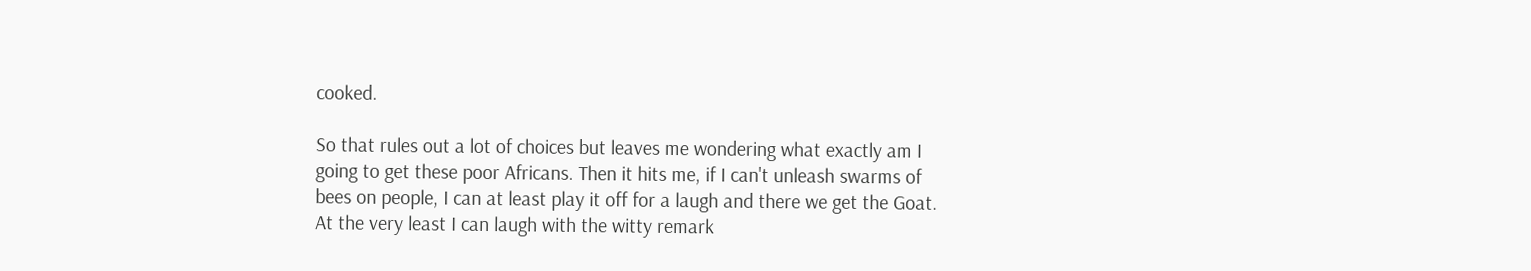cooked.

So that rules out a lot of choices but leaves me wondering what exactly am I going to get these poor Africans. Then it hits me, if I can't unleash swarms of bees on people, I can at least play it off for a laugh and there we get the Goat. At the very least I can laugh with the witty remark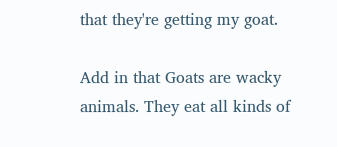that they're getting my goat.

Add in that Goats are wacky animals. They eat all kinds of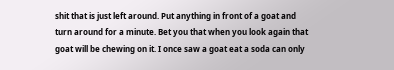shit that is just left around. Put anything in front of a goat and turn around for a minute. Bet you that when you look again that goat will be chewing on it. I once saw a goat eat a soda can only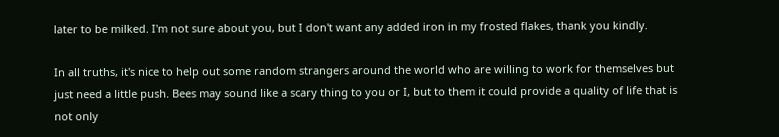later to be milked. I'm not sure about you, but I don't want any added iron in my frosted flakes, thank you kindly.

In all truths, it's nice to help out some random strangers around the world who are willing to work for themselves but just need a little push. Bees may sound like a scary thing to you or I, but to them it could provide a quality of life that is not only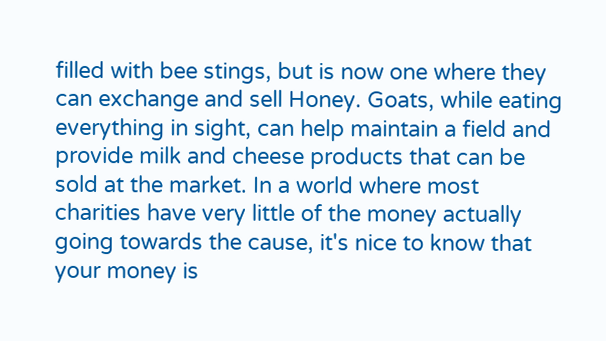filled with bee stings, but is now one where they can exchange and sell Honey. Goats, while eating everything in sight, can help maintain a field and provide milk and cheese products that can be sold at the market. In a world where most charities have very little of the money actually going towards the cause, it's nice to know that your money is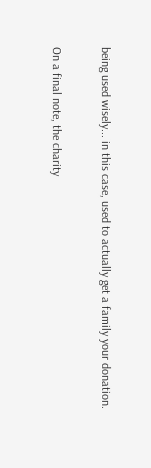being used wisely... in this case, used to actually get a family your donation.

On a final note, the charity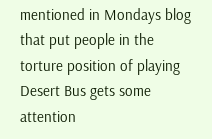mentioned in Mondays blog that put people in the torture position of playing Desert Bus gets some attention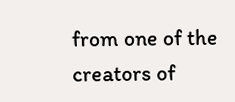from one of the creators of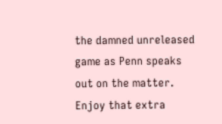the damned unreleased game as Penn speaks out on the matter.
Enjoy that extra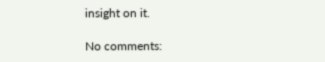insight on it.

No comments: